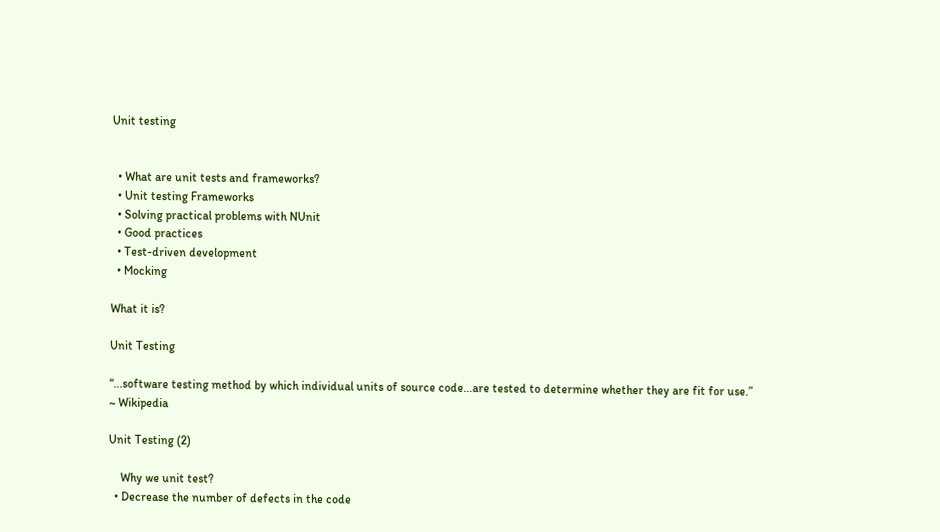Unit testing


  • What are unit tests and frameworks?
  • Unit testing Frameworks
  • Solving practical problems with NUnit
  • Good practices
  • Test-driven development
  • Mocking

What it is?

Unit Testing

“...software testing method by which individual units of source code...are tested to determine whether they are fit for use.”
~ Wikipedia

Unit Testing (2)

    Why we unit test?
  • Decrease the number of defects in the code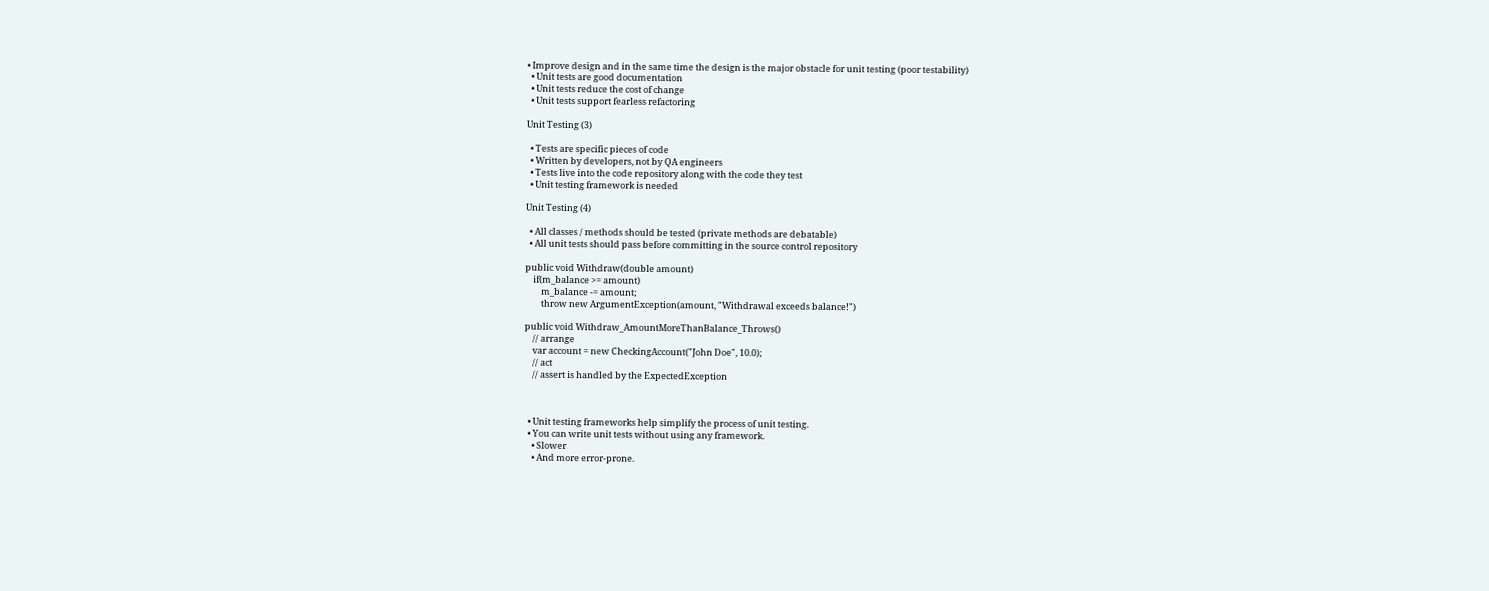• Improve design and in the same time the design is the major obstacle for unit testing (poor testability)
  • Unit tests are good documentation
  • Unit tests reduce the cost of change
  • Unit tests support fearless refactoring

Unit Testing (3)

  • Tests are specific pieces of code
  • Written by developers, not by QA engineers
  • Tests live into the code repository along with the code they test
  • Unit testing framework is needed

Unit Testing (4)

  • All classes / methods should be tested (private methods are debatable)
  • All unit tests should pass before committing in the source control repository

public void Withdraw(double amount)
    if(m_balance >= amount)
        m_balance -= amount;
        throw new ArgumentException(amount, "Withdrawal exceeds balance!")

public void Withdraw_AmountMoreThanBalance_Throws()
    // arrange
    var account = new CheckingAccount("John Doe", 10.0);
    // act
    // assert is handled by the ExpectedException



  • Unit testing frameworks help simplify the process of unit testing.
  • You can write unit tests without using any framework.
    • Slower
    • And more error-prone.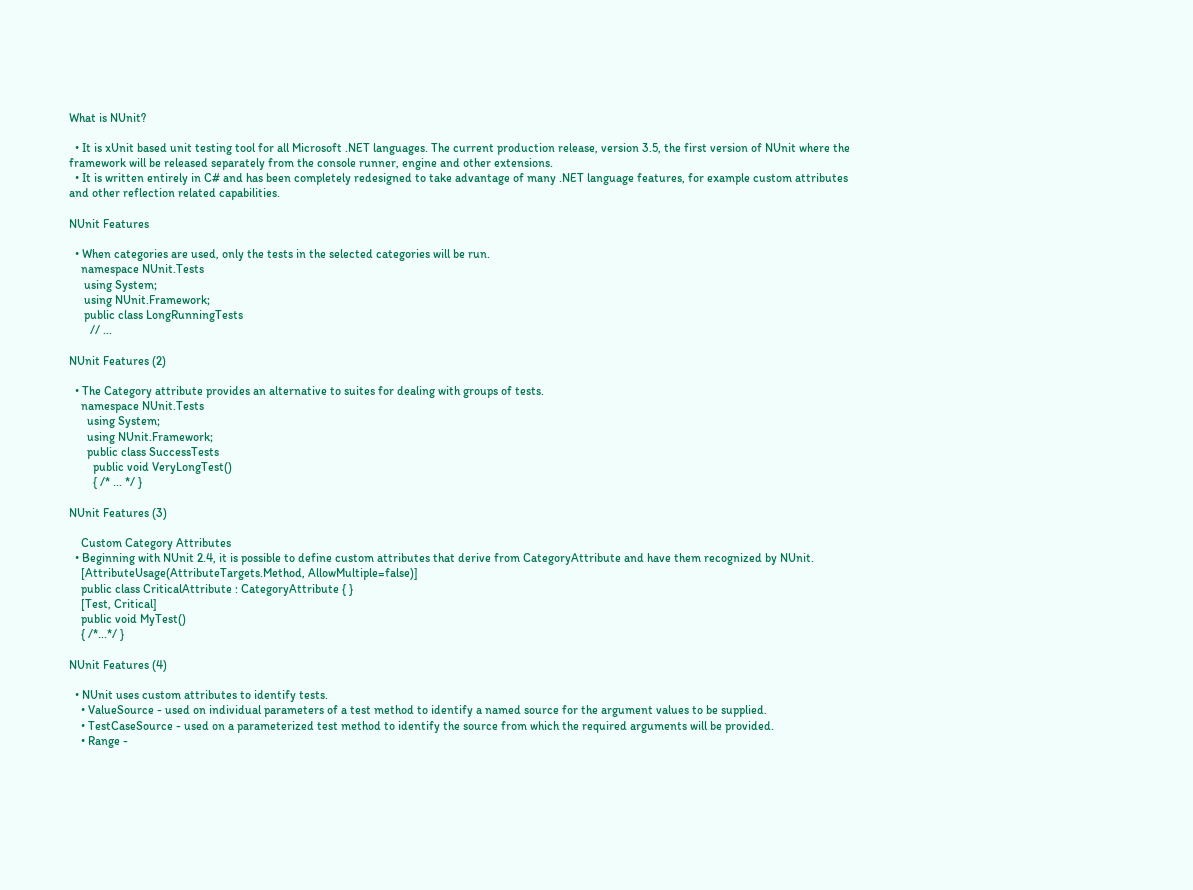What is NUnit?

  • It is xUnit based unit testing tool for all Microsoft .NET languages. The current production release, version 3.5, the first version of NUnit where the framework will be released separately from the console runner, engine and other extensions.
  • It is written entirely in C# and has been completely redesigned to take advantage of many .NET language features, for example custom attributes and other reflection related capabilities.

NUnit Features

  • When categories are used, only the tests in the selected categories will be run.
    namespace NUnit.Tests
     using System;
     using NUnit.Framework;
     public class LongRunningTests
       // ...

NUnit Features (2)

  • The Category attribute provides an alternative to suites for dealing with groups of tests.
    namespace NUnit.Tests
      using System;
      using NUnit.Framework;
      public class SuccessTests
        public void VeryLongTest()
        { /* ... */ }

NUnit Features (3)

    Custom Category Attributes
  • Beginning with NUnit 2.4, it is possible to define custom attributes that derive from CategoryAttribute and have them recognized by NUnit.
    [AttributeUsage(AttributeTargets.Method, AllowMultiple=false)]
    public class CriticalAttribute : CategoryAttribute { }
    [Test, Critical]
    public void MyTest()
    { /*...*/ }

NUnit Features (4)

  • NUnit uses custom attributes to identify tests.
    • ValueSource - used on individual parameters of a test method to identify a named source for the argument values to be supplied.
    • TestCaseSource - used on a parameterized test method to identify the source from which the required arguments will be provided.
    • Range -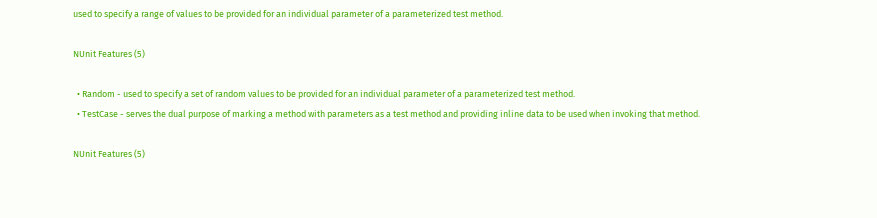used to specify a range of values to be provided for an individual parameter of a parameterized test method.

NUnit Features (5)

  • Random - used to specify a set of random values to be provided for an individual parameter of a parameterized test method.
  • TestCase - serves the dual purpose of marking a method with parameters as a test method and providing inline data to be used when invoking that method.

NUnit Features (5)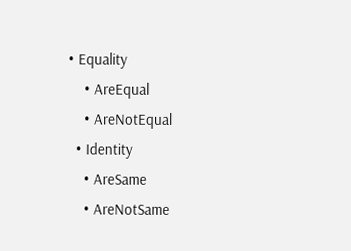• Equality
    • AreEqual
    • AreNotEqual
  • Identity
    • AreSame
    • AreNotSame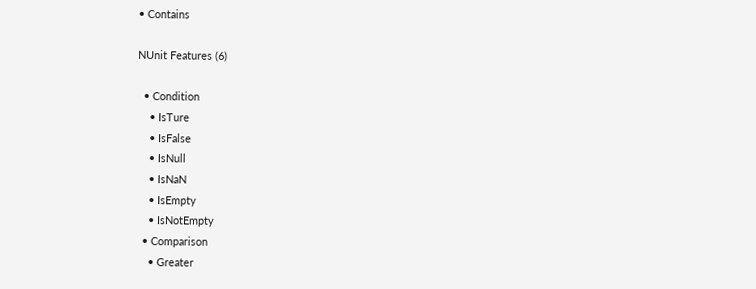• Contains

NUnit Features (6)

  • Condition
    • IsTure
    • IsFalse
    • IsNull
    • IsNaN
    • IsEmpty
    • IsNotEmpty
  • Comparison
    • Greater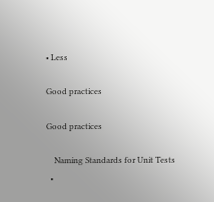• Less

Good practices

Good practices

    Naming Standards for Unit Tests
  •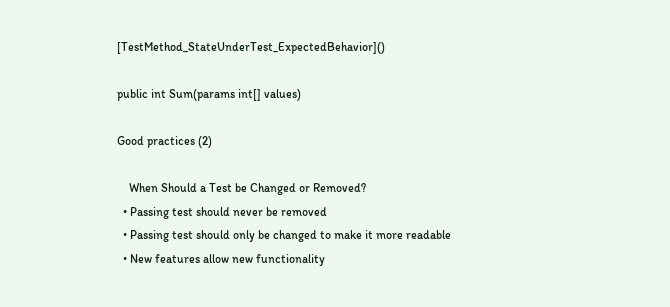[TestMethod_StateUnderTest_ExpectedBehavior]()

public int Sum(params int[] values)

Good practices (2)

    When Should a Test be Changed or Removed?
  • Passing test should never be removed
  • Passing test should only be changed to make it more readable
  • New features allow new functionality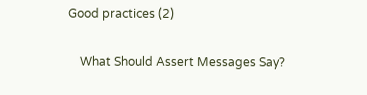Good practices (2)

    What Should Assert Messages Say?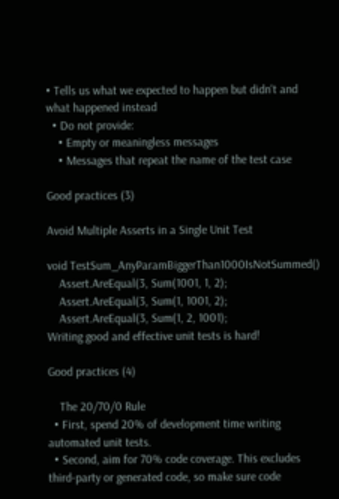• Tells us what we expected to happen but didn't and what happened instead
  • Do not provide:
    • Empty or meaningless messages
    • Messages that repeat the name of the test case

Good practices (3)

Avoid Multiple Asserts in a Single Unit Test

void TestSum_AnyParamBiggerThan1000IsNotSummed()
    Assert.AreEqual(3, Sum(1001, 1, 2);
    Assert.AreEqual(3, Sum(1, 1001, 2);
    Assert.AreEqual(3, Sum(1, 2, 1001);
Writing good and effective unit tests is hard!

Good practices (4)

    The 20/70/0 Rule
  • First, spend 20% of development time writing automated unit tests.
  • Second, aim for 70% code coverage. This excludes third-party or generated code, so make sure code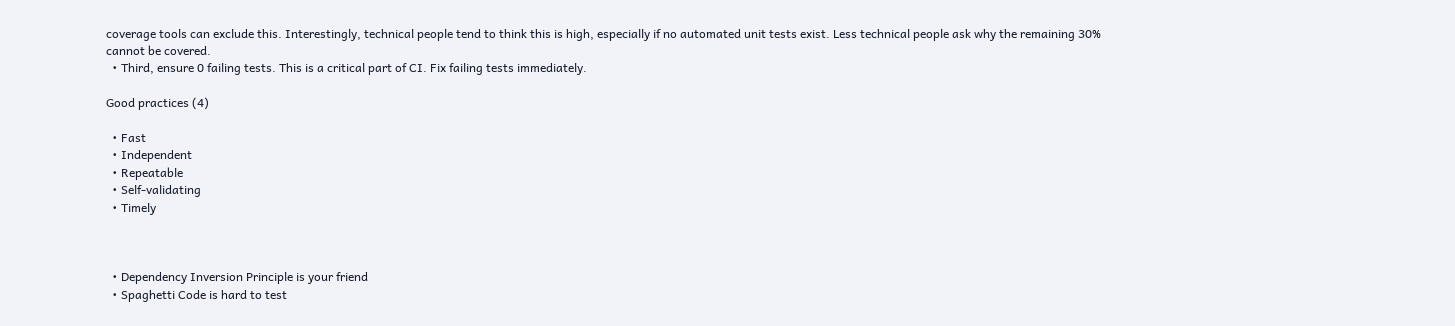coverage tools can exclude this. Interestingly, technical people tend to think this is high, especially if no automated unit tests exist. Less technical people ask why the remaining 30% cannot be covered.
  • Third, ensure 0 failing tests. This is a critical part of CI. Fix failing tests immediately.

Good practices (4)

  • Fast
  • Independent
  • Repeatable
  • Self-validating
  • Timely



  • Dependency Inversion Principle is your friend
  • Spaghetti Code is hard to test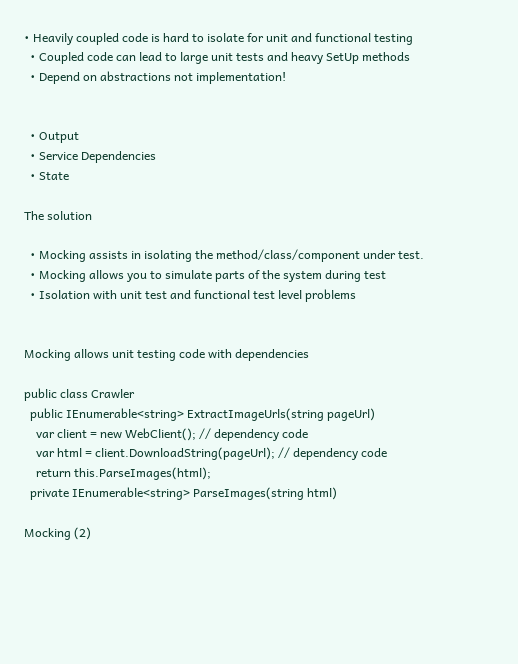• Heavily coupled code is hard to isolate for unit and functional testing
  • Coupled code can lead to large unit tests and heavy SetUp methods
  • Depend on abstractions not implementation!


  • Output
  • Service Dependencies
  • State

The solution

  • Mocking assists in isolating the method/class/component under test.
  • Mocking allows you to simulate parts of the system during test
  • Isolation with unit test and functional test level problems


Mocking allows unit testing code with dependencies

public class Crawler
  public IEnumerable<string> ExtractImageUrls(string pageUrl)
    var client = new WebClient(); // dependency code
    var html = client.DownloadString(pageUrl); // dependency code
    return this.ParseImages(html);
  private IEnumerable<string> ParseImages(string html)

Mocking (2)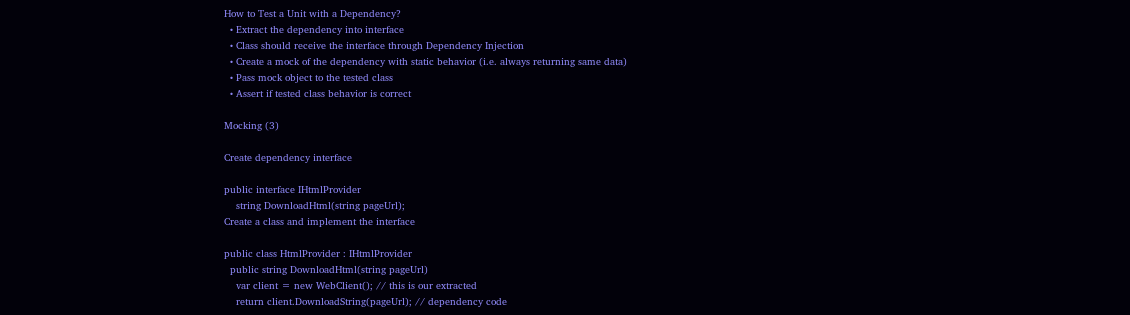How to Test a Unit with a Dependency?
  • Extract the dependency into interface
  • Class should receive the interface through Dependency Injection
  • Create a mock of the dependency with static behavior (i.e. always returning same data)
  • Pass mock object to the tested class
  • Assert if tested class behavior is correct

Mocking (3)

Create dependency interface

public interface IHtmlProvider
    string DownloadHtml(string pageUrl);
Create a class and implement the interface

public class HtmlProvider : IHtmlProvider
  public string DownloadHtml(string pageUrl)
    var client = new WebClient(); // this is our extracted
    return client.DownloadString(pageUrl); // dependency code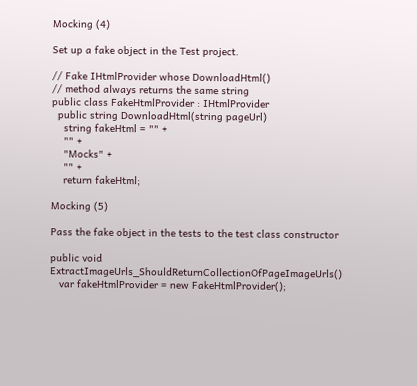Mocking (4)

Set up a fake object in the Test project.

// Fake IHtmlProvider whose DownloadHtml()
// method always returns the same string
public class FakeHtmlProvider : IHtmlProvider
  public string DownloadHtml(string pageUrl)
    string fakeHtml = "" +
    "" +
    "Mocks" +
    "" +
    return fakeHtml;

Mocking (5)

Pass the fake object in the tests to the test class constructor

public void ExtractImageUrls_ShouldReturnCollectionOfPageImageUrls()
   var fakeHtmlProvider = new FakeHtmlProvider();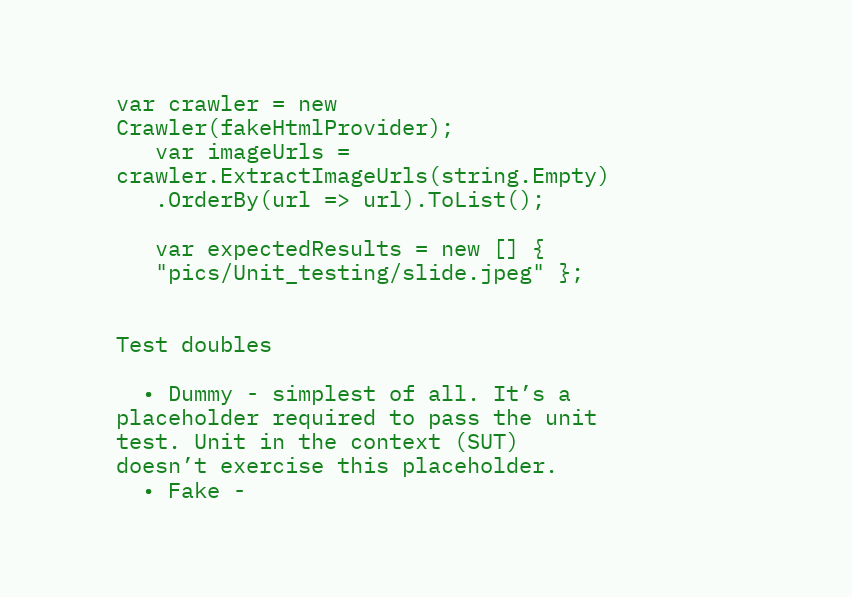var crawler = new Crawler(fakeHtmlProvider);
   var imageUrls = crawler.ExtractImageUrls(string.Empty)
   .OrderBy(url => url).ToList();

   var expectedResults = new [] {
   "pics/Unit_testing/slide.jpeg" };


Test doubles

  • Dummy - simplest of all. It’s a placeholder required to pass the unit test. Unit in the context (SUT) doesn’t exercise this placeholder.
  • Fake -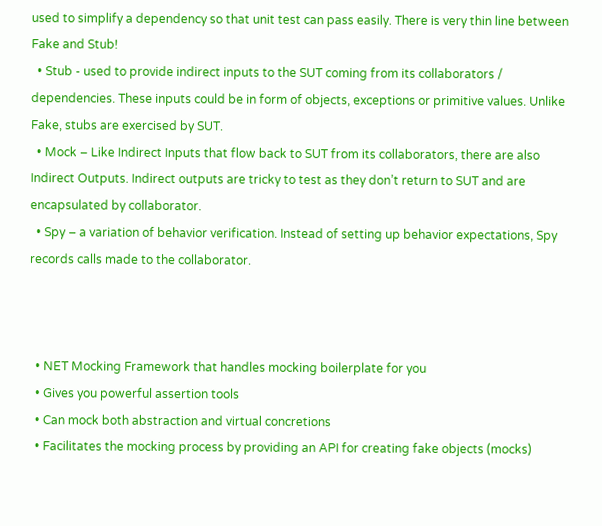used to simplify a dependency so that unit test can pass easily. There is very thin line between Fake and Stub!
  • Stub - used to provide indirect inputs to the SUT coming from its collaborators / dependencies. These inputs could be in form of objects, exceptions or primitive values. Unlike Fake, stubs are exercised by SUT.
  • Mock – Like Indirect Inputs that flow back to SUT from its collaborators, there are also Indirect Outputs. Indirect outputs are tricky to test as they don’t return to SUT and are encapsulated by collaborator.
  • Spy – a variation of behavior verification. Instead of setting up behavior expectations, Spy records calls made to the collaborator.



  • NET Mocking Framework that handles mocking boilerplate for you
  • Gives you powerful assertion tools
  • Can mock both abstraction and virtual concretions
  • Facilitates the mocking process by providing an API for creating fake objects (mocks)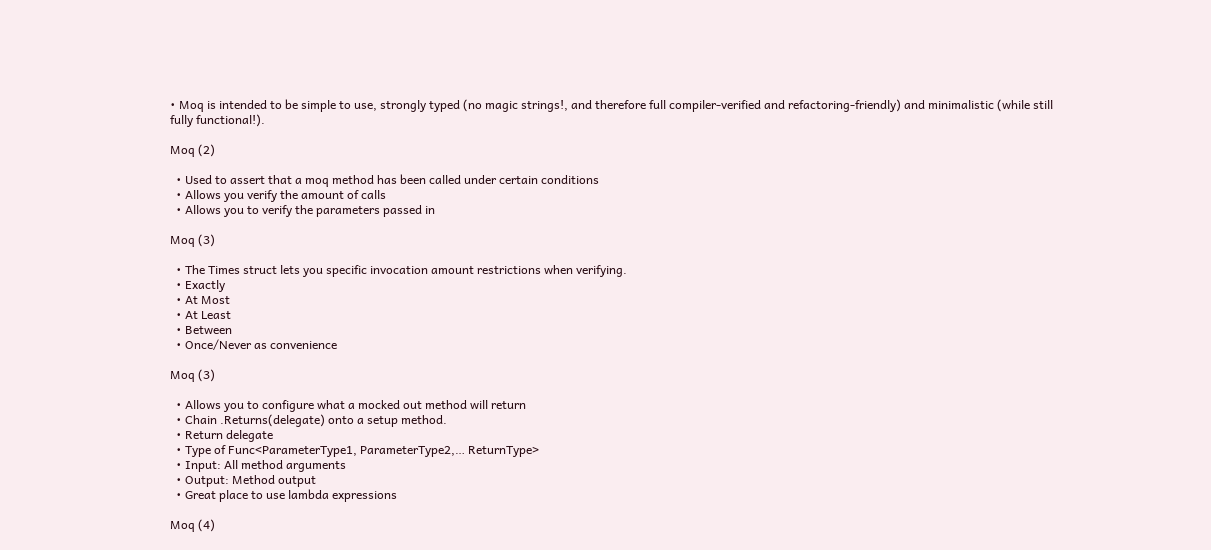• Moq is intended to be simple to use, strongly typed (no magic strings!, and therefore full compiler-verified and refactoring-friendly) and minimalistic (while still fully functional!).

Moq (2)

  • Used to assert that a moq method has been called under certain conditions
  • Allows you verify the amount of calls
  • Allows you to verify the parameters passed in

Moq (3)

  • The Times struct lets you specific invocation amount restrictions when verifying.
  • Exactly
  • At Most
  • At Least
  • Between
  • Once/Never as convenience

Moq (3)

  • Allows you to configure what a mocked out method will return
  • Chain .Returns(delegate) onto a setup method.
  • Return delegate
  • Type of Func<ParameterType1, ParameterType2,… ReturnType>
  • Input: All method arguments
  • Output: Method output
  • Great place to use lambda expressions

Moq (4)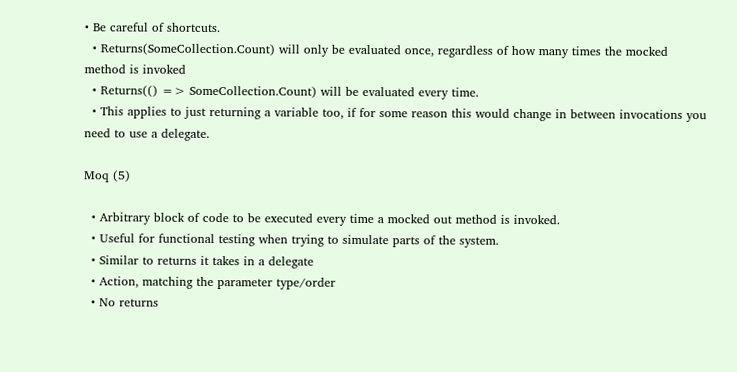• Be careful of shortcuts.
  • Returns(SomeCollection.Count) will only be evaluated once, regardless of how many times the mocked method is invoked
  • Returns(() => SomeCollection.Count) will be evaluated every time.
  • This applies to just returning a variable too, if for some reason this would change in between invocations you need to use a delegate.

Moq (5)

  • Arbitrary block of code to be executed every time a mocked out method is invoked.
  • Useful for functional testing when trying to simulate parts of the system.
  • Similar to returns it takes in a delegate
  • Action, matching the parameter type/order
  • No returns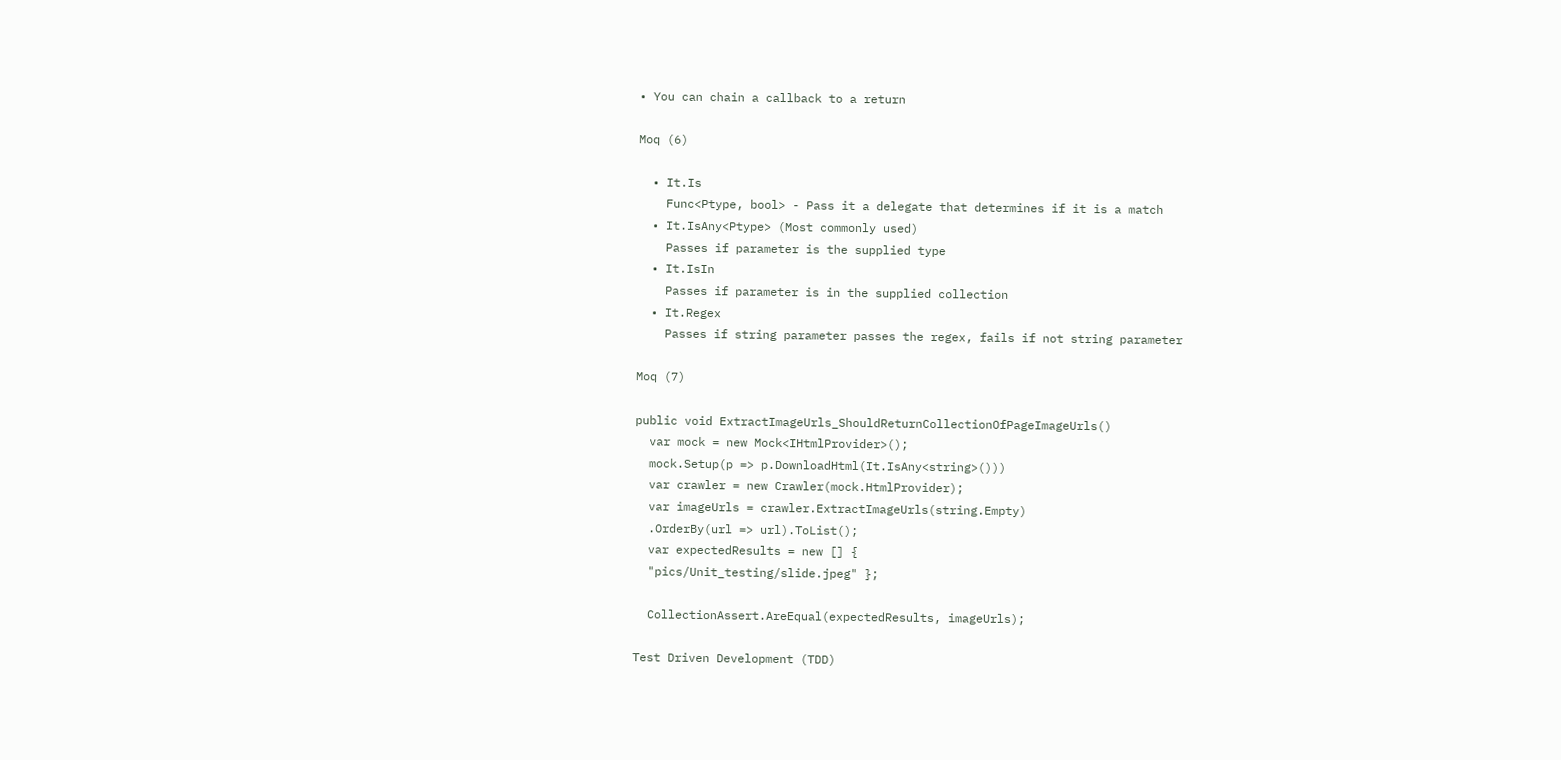• You can chain a callback to a return

Moq (6)

  • It.Is
    Func<Ptype, bool> - Pass it a delegate that determines if it is a match
  • It.IsAny<Ptype> (Most commonly used)
    Passes if parameter is the supplied type
  • It.IsIn
    Passes if parameter is in the supplied collection
  • It.Regex
    Passes if string parameter passes the regex, fails if not string parameter

Moq (7)

public void ExtractImageUrls_ShouldReturnCollectionOfPageImageUrls()
  var mock = new Mock<IHtmlProvider>();
  mock.Setup(p => p.DownloadHtml(It.IsAny<string>()))
  var crawler = new Crawler(mock.HtmlProvider);
  var imageUrls = crawler.ExtractImageUrls(string.Empty)
  .OrderBy(url => url).ToList();
  var expectedResults = new [] {
  "pics/Unit_testing/slide.jpeg" };

  CollectionAssert.AreEqual(expectedResults, imageUrls);

Test Driven Development (TDD)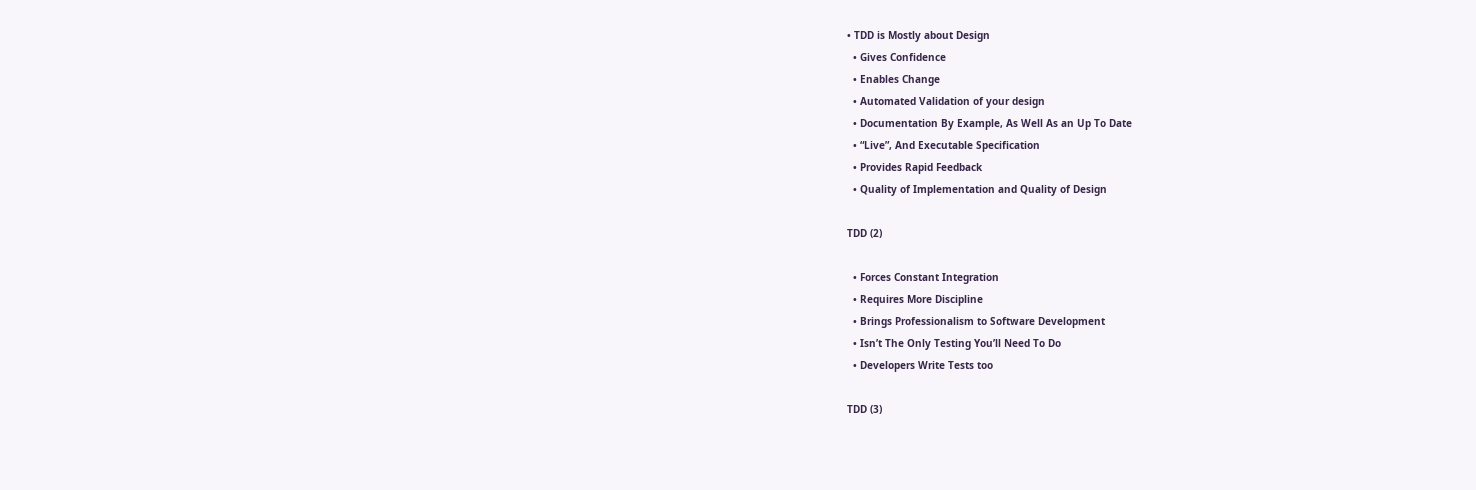• TDD is Mostly about Design
  • Gives Confidence
  • Enables Change
  • Automated Validation of your design
  • Documentation By Example, As Well As an Up To Date
  • “Live”, And Executable Specification
  • Provides Rapid Feedback
  • Quality of Implementation and Quality of Design

TDD (2)

  • Forces Constant Integration
  • Requires More Discipline
  • Brings Professionalism to Software Development
  • Isn’t The Only Testing You’ll Need To Do
  • Developers Write Tests too

TDD (3)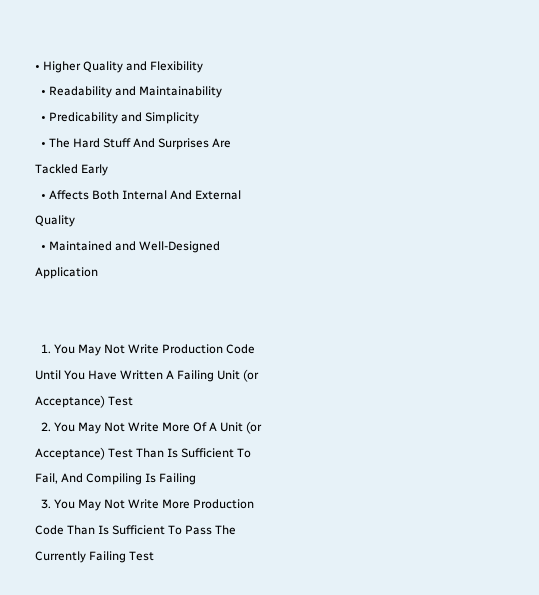• Higher Quality and Flexibility
  • Readability and Maintainability
  • Predicability and Simplicity
  • The Hard Stuff And Surprises Are Tackled Early
  • Affects Both Internal And External Quality
  • Maintained and Well-Designed Application


  1. You May Not Write Production Code Until You Have Written A Failing Unit (or Acceptance) Test
  2. You May Not Write More Of A Unit (or Acceptance) Test Than Is Sufficient To Fail, And Compiling Is Failing
  3. You May Not Write More Production Code Than Is Sufficient To Pass The Currently Failing Test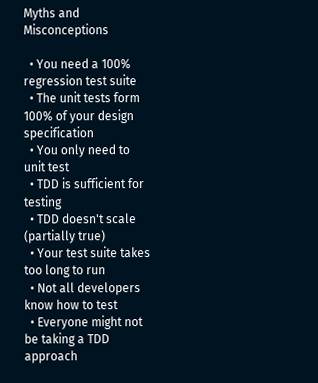Myths and Misconceptions

  • You need a 100% regression test suite
  • The unit tests form 100% of your design specification
  • You only need to unit test
  • TDD is sufficient for testing
  • TDD doesn't scale (partially true)
  • Your test suite takes too long to run
  • Not all developers know how to test
  • Everyone might not be taking a TDD approach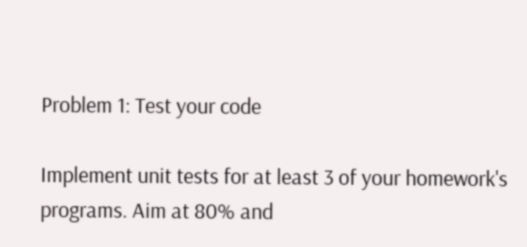Problem 1: Test your code

Implement unit tests for at least 3 of your homework's programs. Aim at 80% and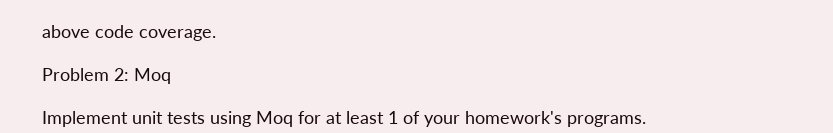above code coverage.

Problem 2: Moq

Implement unit tests using Moq for at least 1 of your homework's programs.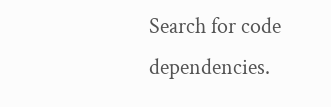Search for code dependencies.